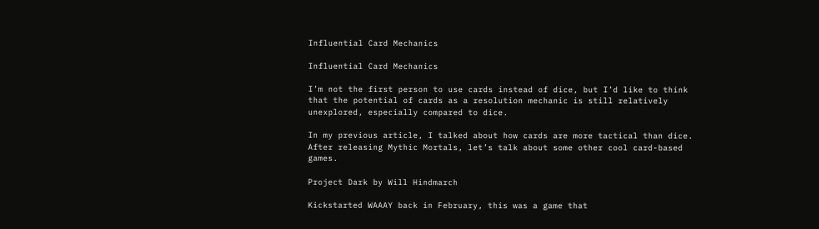Influential Card Mechanics

Influential Card Mechanics

I’m not the first person to use cards instead of dice, but I’d like to think that the potential of cards as a resolution mechanic is still relatively unexplored, especially compared to dice.

In my previous article, I talked about how cards are more tactical than dice. After releasing Mythic Mortals, let’s talk about some other cool card-based games.

Project Dark by Will Hindmarch

Kickstarted WAAAY back in February, this was a game that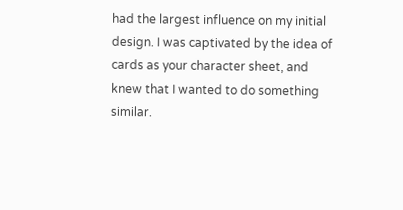had the largest influence on my initial design. I was captivated by the idea of cards as your character sheet, and knew that I wanted to do something similar.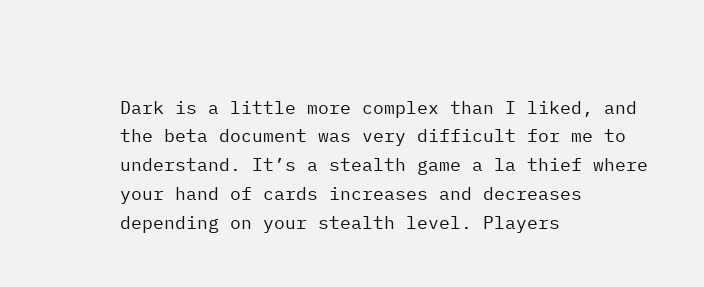Dark is a little more complex than I liked, and the beta document was very difficult for me to understand. It’s a stealth game a la thief where your hand of cards increases and decreases depending on your stealth level. Players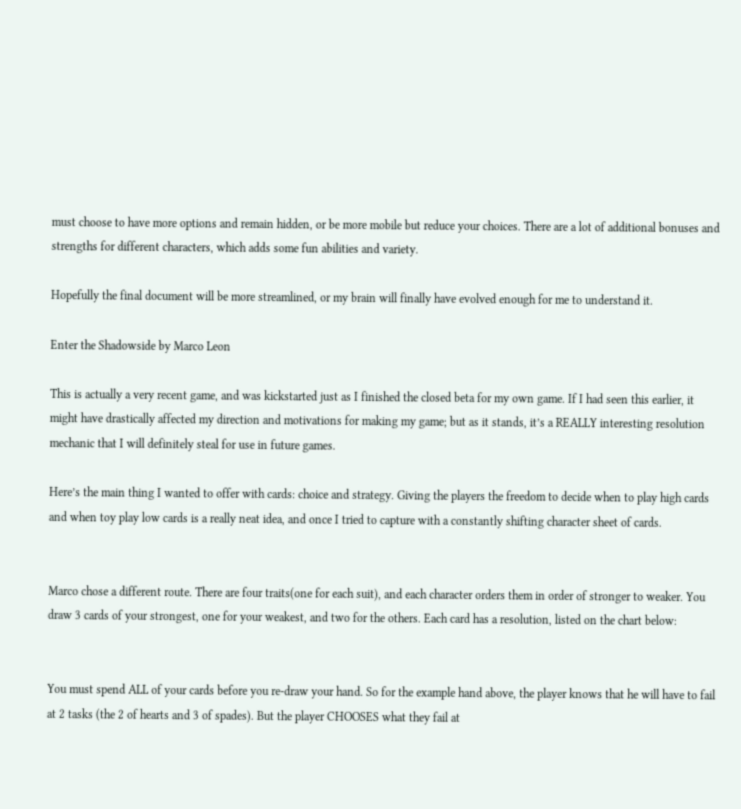must choose to have more options and remain hidden, or be more mobile but reduce your choices. There are a lot of additional bonuses and strengths for different characters, which adds some fun abilities and variety.

Hopefully the final document will be more streamlined, or my brain will finally have evolved enough for me to understand it.

Enter the Shadowside by Marco Leon

This is actually a very recent game, and was kickstarted just as I finished the closed beta for my own game. If I had seen this earlier, it might have drastically affected my direction and motivations for making my game; but as it stands, it’s a REALLY interesting resolution mechanic that I will definitely steal for use in future games.

Here’s the main thing I wanted to offer with cards: choice and strategy. Giving the players the freedom to decide when to play high cards and when toy play low cards is a really neat idea, and once I tried to capture with a constantly shifting character sheet of cards.


Marco chose a different route. There are four traits(one for each suit), and each character orders them in order of stronger to weaker. You draw 3 cards of your strongest, one for your weakest, and two for the others. Each card has a resolution, listed on the chart below:


You must spend ALL of your cards before you re-draw your hand. So for the example hand above, the player knows that he will have to fail at 2 tasks (the 2 of hearts and 3 of spades). But the player CHOOSES what they fail at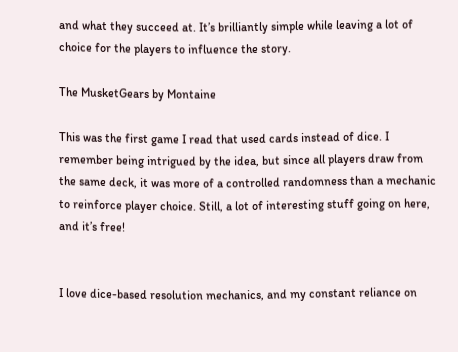and what they succeed at. It’s brilliantly simple while leaving a lot of choice for the players to influence the story.

The MusketGears by Montaine

This was the first game I read that used cards instead of dice. I remember being intrigued by the idea, but since all players draw from the same deck, it was more of a controlled randomness than a mechanic to reinforce player choice. Still, a lot of interesting stuff going on here, and it’s free!


I love dice-based resolution mechanics, and my constant reliance on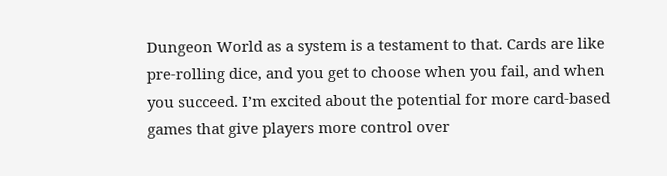Dungeon World as a system is a testament to that. Cards are like pre-rolling dice, and you get to choose when you fail, and when you succeed. I’m excited about the potential for more card-based games that give players more control over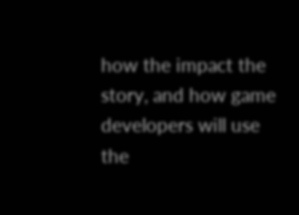how the impact the story, and how game developers will use the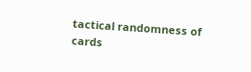tactical randomness of cards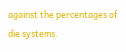against the percentages of die systems.